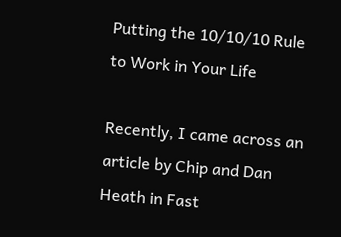Putting the 10/10/10 Rule to Work in Your Life

Recently, I came across an article by Chip and Dan Heath in Fast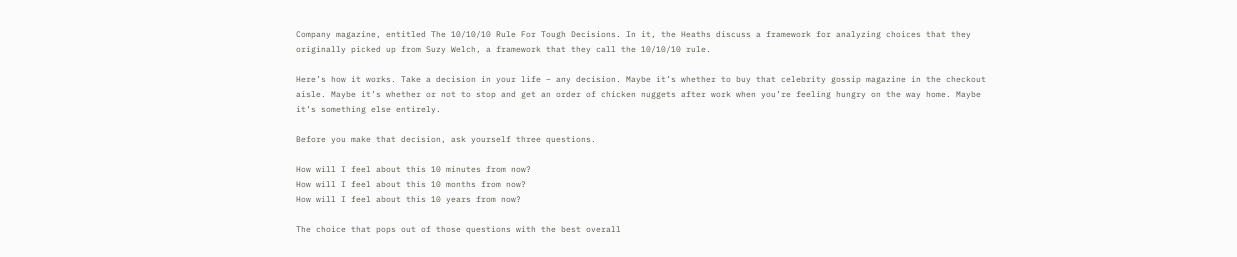Company magazine, entitled The 10/10/10 Rule For Tough Decisions. In it, the Heaths discuss a framework for analyzing choices that they originally picked up from Suzy Welch, a framework that they call the 10/10/10 rule.

Here’s how it works. Take a decision in your life – any decision. Maybe it’s whether to buy that celebrity gossip magazine in the checkout aisle. Maybe it’s whether or not to stop and get an order of chicken nuggets after work when you’re feeling hungry on the way home. Maybe it’s something else entirely.

Before you make that decision, ask yourself three questions.

How will I feel about this 10 minutes from now?
How will I feel about this 10 months from now?
How will I feel about this 10 years from now?

The choice that pops out of those questions with the best overall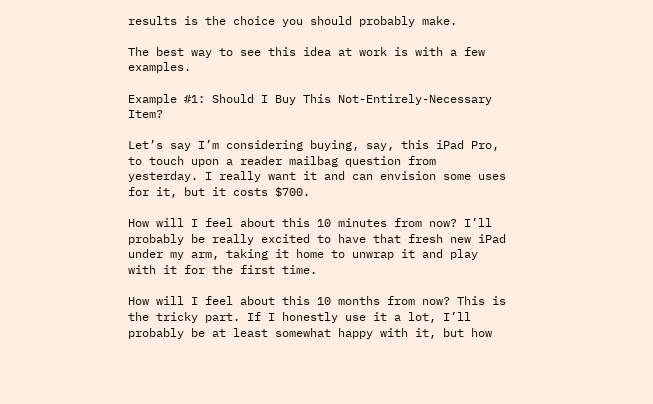results is the choice you should probably make.

The best way to see this idea at work is with a few examples.

Example #1: Should I Buy This Not-Entirely-Necessary Item?

Let’s say I’m considering buying, say, this iPad Pro, to touch upon a reader mailbag question from yesterday. I really want it and can envision some uses for it, but it costs $700.

How will I feel about this 10 minutes from now? I’ll probably be really excited to have that fresh new iPad under my arm, taking it home to unwrap it and play with it for the first time.

How will I feel about this 10 months from now? This is the tricky part. If I honestly use it a lot, I’ll probably be at least somewhat happy with it, but how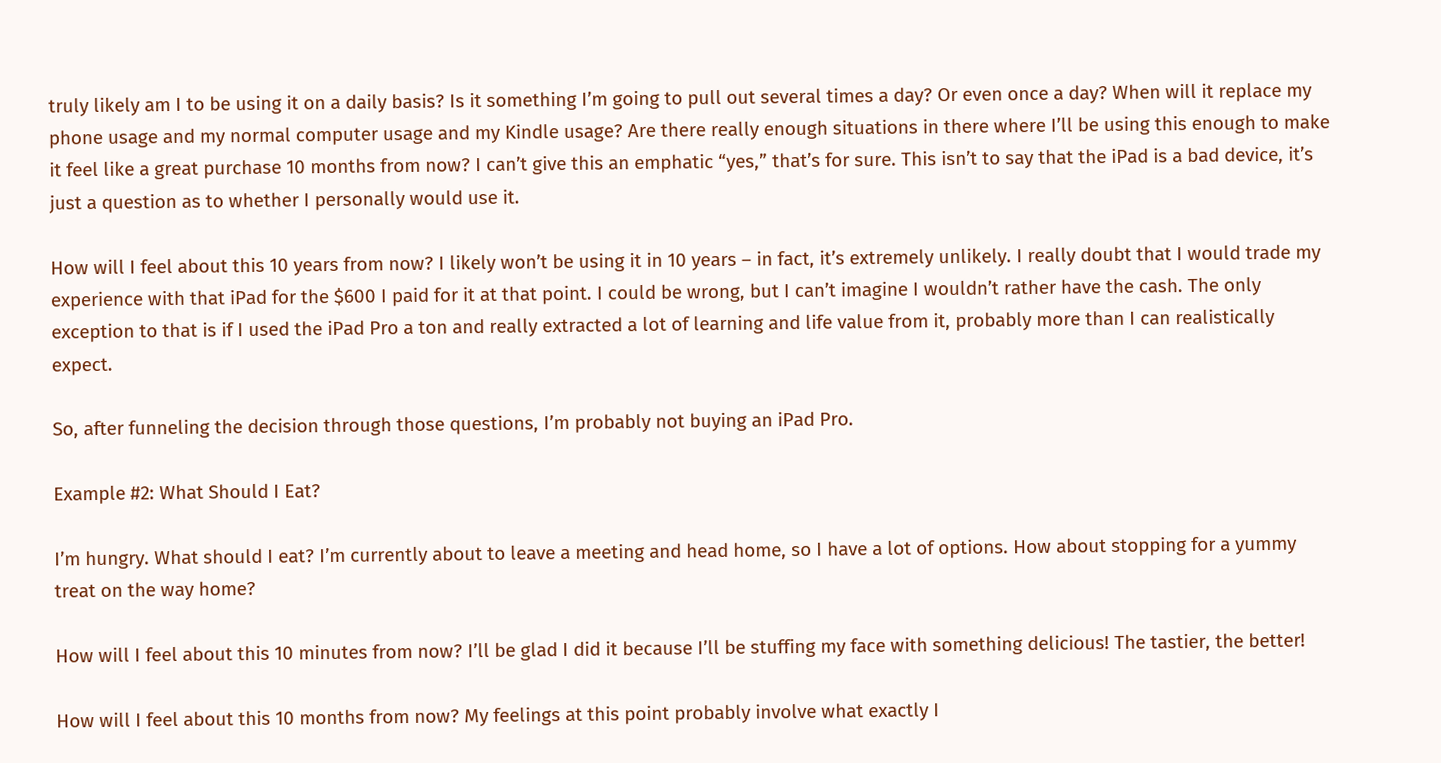truly likely am I to be using it on a daily basis? Is it something I’m going to pull out several times a day? Or even once a day? When will it replace my phone usage and my normal computer usage and my Kindle usage? Are there really enough situations in there where I’ll be using this enough to make it feel like a great purchase 10 months from now? I can’t give this an emphatic “yes,” that’s for sure. This isn’t to say that the iPad is a bad device, it’s just a question as to whether I personally would use it.

How will I feel about this 10 years from now? I likely won’t be using it in 10 years – in fact, it’s extremely unlikely. I really doubt that I would trade my experience with that iPad for the $600 I paid for it at that point. I could be wrong, but I can’t imagine I wouldn’t rather have the cash. The only exception to that is if I used the iPad Pro a ton and really extracted a lot of learning and life value from it, probably more than I can realistically expect.

So, after funneling the decision through those questions, I’m probably not buying an iPad Pro.

Example #2: What Should I Eat?

I’m hungry. What should I eat? I’m currently about to leave a meeting and head home, so I have a lot of options. How about stopping for a yummy treat on the way home?

How will I feel about this 10 minutes from now? I’ll be glad I did it because I’ll be stuffing my face with something delicious! The tastier, the better!

How will I feel about this 10 months from now? My feelings at this point probably involve what exactly I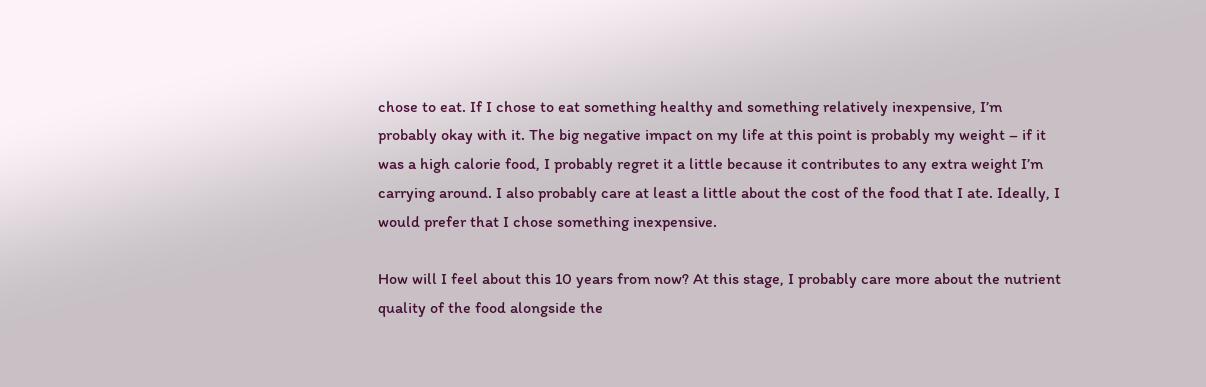chose to eat. If I chose to eat something healthy and something relatively inexpensive, I’m probably okay with it. The big negative impact on my life at this point is probably my weight – if it was a high calorie food, I probably regret it a little because it contributes to any extra weight I’m carrying around. I also probably care at least a little about the cost of the food that I ate. Ideally, I would prefer that I chose something inexpensive.

How will I feel about this 10 years from now? At this stage, I probably care more about the nutrient quality of the food alongside the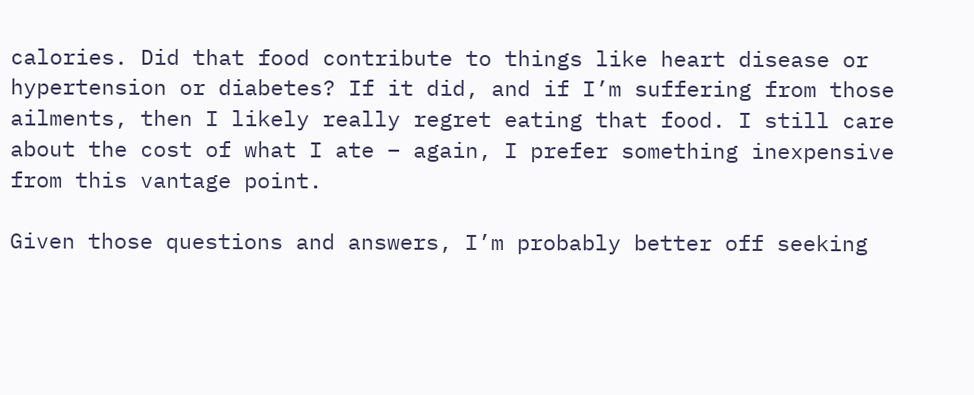calories. Did that food contribute to things like heart disease or hypertension or diabetes? If it did, and if I’m suffering from those ailments, then I likely really regret eating that food. I still care about the cost of what I ate – again, I prefer something inexpensive from this vantage point.

Given those questions and answers, I’m probably better off seeking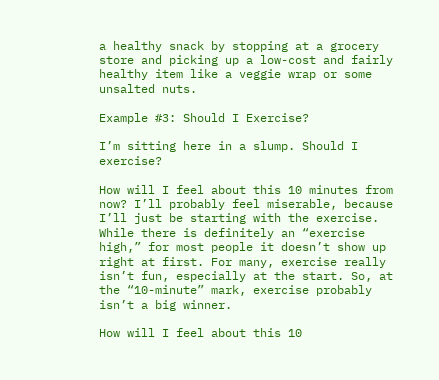a healthy snack by stopping at a grocery store and picking up a low-cost and fairly healthy item like a veggie wrap or some unsalted nuts.

Example #3: Should I Exercise?

I’m sitting here in a slump. Should I exercise?

How will I feel about this 10 minutes from now? I’ll probably feel miserable, because I’ll just be starting with the exercise. While there is definitely an “exercise high,” for most people it doesn’t show up right at first. For many, exercise really isn’t fun, especially at the start. So, at the “10-minute” mark, exercise probably isn’t a big winner.

How will I feel about this 10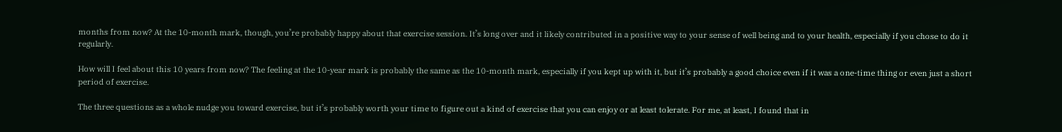months from now? At the 10-month mark, though, you’re probably happy about that exercise session. It’s long over and it likely contributed in a positive way to your sense of well being and to your health, especially if you chose to do it regularly.

How will I feel about this 10 years from now? The feeling at the 10-year mark is probably the same as the 10-month mark, especially if you kept up with it, but it’s probably a good choice even if it was a one-time thing or even just a short period of exercise.

The three questions as a whole nudge you toward exercise, but it’s probably worth your time to figure out a kind of exercise that you can enjoy or at least tolerate. For me, at least, I found that in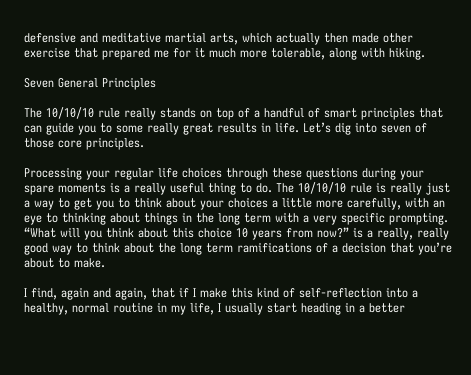defensive and meditative martial arts, which actually then made other exercise that prepared me for it much more tolerable, along with hiking.

Seven General Principles

The 10/10/10 rule really stands on top of a handful of smart principles that can guide you to some really great results in life. Let’s dig into seven of those core principles.

Processing your regular life choices through these questions during your spare moments is a really useful thing to do. The 10/10/10 rule is really just a way to get you to think about your choices a little more carefully, with an eye to thinking about things in the long term with a very specific prompting. “What will you think about this choice 10 years from now?” is a really, really good way to think about the long term ramifications of a decision that you’re about to make.

I find, again and again, that if I make this kind of self-reflection into a healthy, normal routine in my life, I usually start heading in a better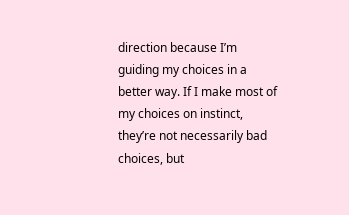direction because I’m guiding my choices in a better way. If I make most of my choices on instinct, they’re not necessarily bad choices, but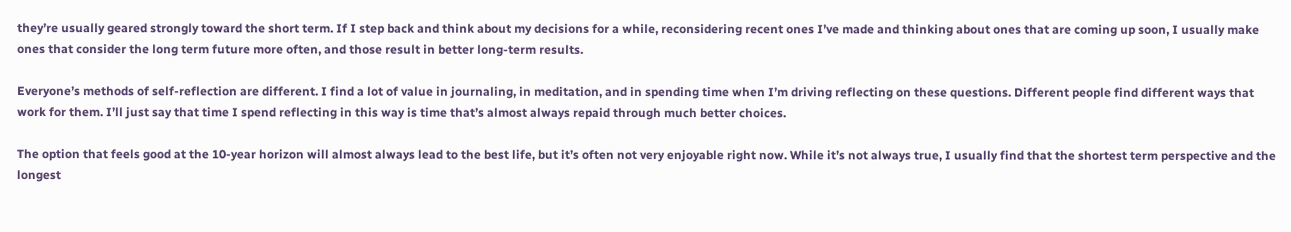they’re usually geared strongly toward the short term. If I step back and think about my decisions for a while, reconsidering recent ones I’ve made and thinking about ones that are coming up soon, I usually make ones that consider the long term future more often, and those result in better long-term results.

Everyone’s methods of self-reflection are different. I find a lot of value in journaling, in meditation, and in spending time when I’m driving reflecting on these questions. Different people find different ways that work for them. I’ll just say that time I spend reflecting in this way is time that’s almost always repaid through much better choices.

The option that feels good at the 10-year horizon will almost always lead to the best life, but it’s often not very enjoyable right now. While it’s not always true, I usually find that the shortest term perspective and the longest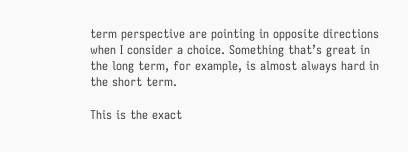term perspective are pointing in opposite directions when I consider a choice. Something that’s great in the long term, for example, is almost always hard in the short term.

This is the exact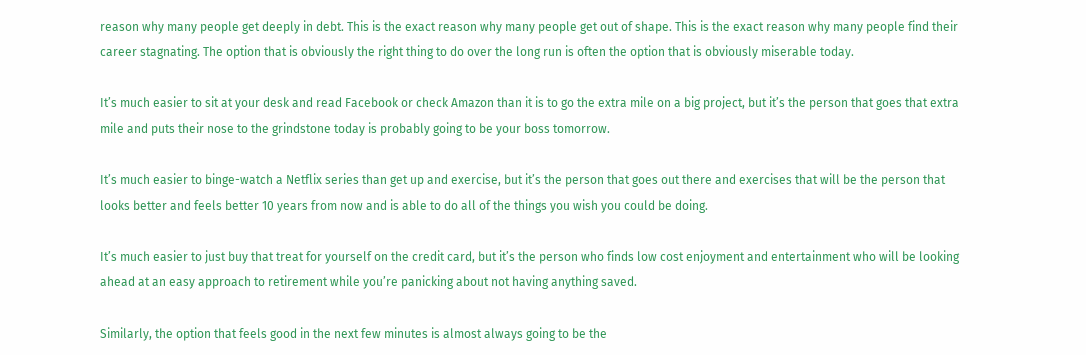reason why many people get deeply in debt. This is the exact reason why many people get out of shape. This is the exact reason why many people find their career stagnating. The option that is obviously the right thing to do over the long run is often the option that is obviously miserable today.

It’s much easier to sit at your desk and read Facebook or check Amazon than it is to go the extra mile on a big project, but it’s the person that goes that extra mile and puts their nose to the grindstone today is probably going to be your boss tomorrow.

It’s much easier to binge-watch a Netflix series than get up and exercise, but it’s the person that goes out there and exercises that will be the person that looks better and feels better 10 years from now and is able to do all of the things you wish you could be doing.

It’s much easier to just buy that treat for yourself on the credit card, but it’s the person who finds low cost enjoyment and entertainment who will be looking ahead at an easy approach to retirement while you’re panicking about not having anything saved.

Similarly, the option that feels good in the next few minutes is almost always going to be the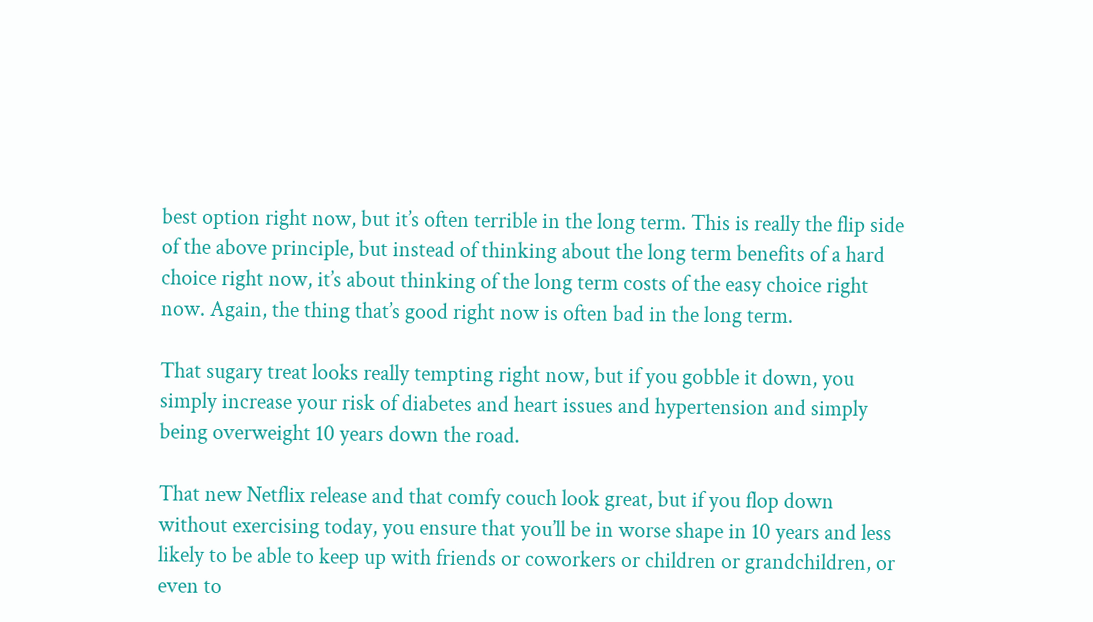best option right now, but it’s often terrible in the long term. This is really the flip side of the above principle, but instead of thinking about the long term benefits of a hard choice right now, it’s about thinking of the long term costs of the easy choice right now. Again, the thing that’s good right now is often bad in the long term.

That sugary treat looks really tempting right now, but if you gobble it down, you simply increase your risk of diabetes and heart issues and hypertension and simply being overweight 10 years down the road.

That new Netflix release and that comfy couch look great, but if you flop down without exercising today, you ensure that you’ll be in worse shape in 10 years and less likely to be able to keep up with friends or coworkers or children or grandchildren, or even to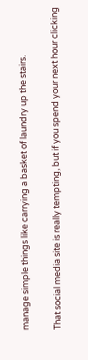manage simple things like carrying a basket of laundry up the stairs.

That social media site is really tempting, but if you spend your next hour clicking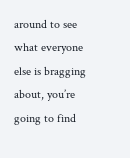around to see what everyone else is bragging about, you’re going to find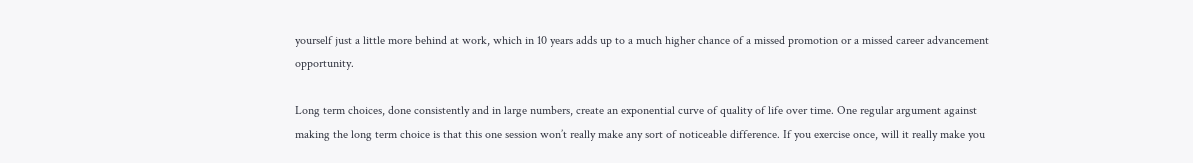yourself just a little more behind at work, which in 10 years adds up to a much higher chance of a missed promotion or a missed career advancement opportunity.

Long term choices, done consistently and in large numbers, create an exponential curve of quality of life over time. One regular argument against making the long term choice is that this one session won’t really make any sort of noticeable difference. If you exercise once, will it really make you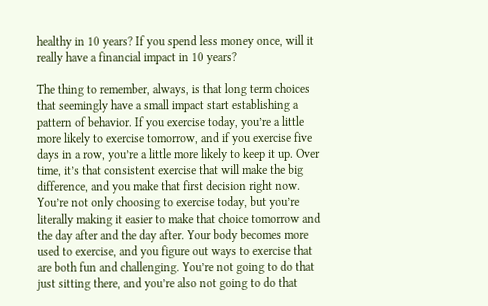healthy in 10 years? If you spend less money once, will it really have a financial impact in 10 years?

The thing to remember, always, is that long term choices that seemingly have a small impact start establishing a pattern of behavior. If you exercise today, you’re a little more likely to exercise tomorrow, and if you exercise five days in a row, you’re a little more likely to keep it up. Over time, it’s that consistent exercise that will make the big difference, and you make that first decision right now. You’re not only choosing to exercise today, but you’re literally making it easier to make that choice tomorrow and the day after and the day after. Your body becomes more used to exercise, and you figure out ways to exercise that are both fun and challenging. You’re not going to do that just sitting there, and you’re also not going to do that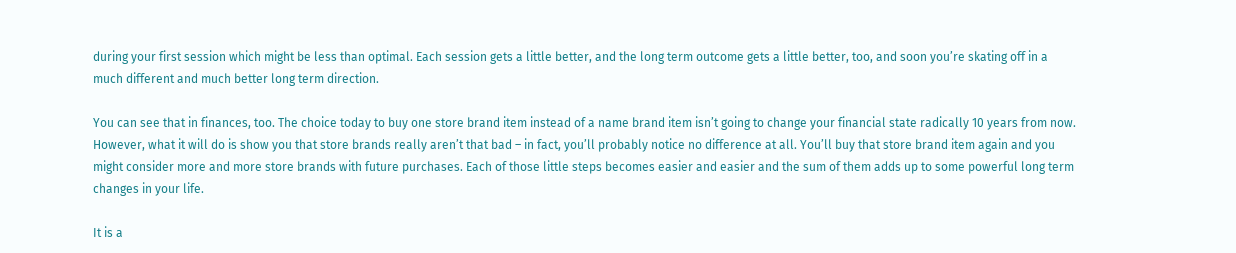during your first session which might be less than optimal. Each session gets a little better, and the long term outcome gets a little better, too, and soon you’re skating off in a much different and much better long term direction.

You can see that in finances, too. The choice today to buy one store brand item instead of a name brand item isn’t going to change your financial state radically 10 years from now. However, what it will do is show you that store brands really aren’t that bad – in fact, you’ll probably notice no difference at all. You’ll buy that store brand item again and you might consider more and more store brands with future purchases. Each of those little steps becomes easier and easier and the sum of them adds up to some powerful long term changes in your life.

It is a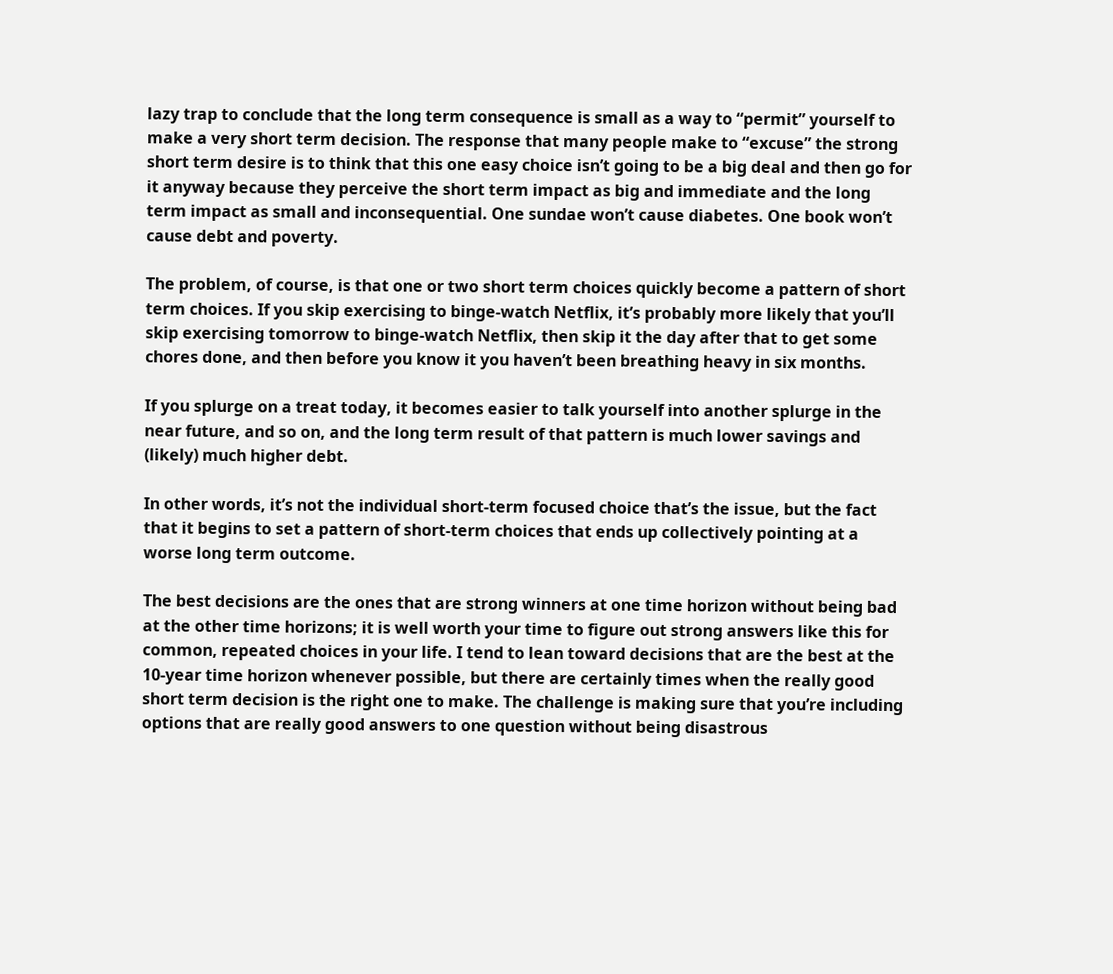lazy trap to conclude that the long term consequence is small as a way to “permit” yourself to make a very short term decision. The response that many people make to “excuse” the strong short term desire is to think that this one easy choice isn’t going to be a big deal and then go for it anyway because they perceive the short term impact as big and immediate and the long term impact as small and inconsequential. One sundae won’t cause diabetes. One book won’t cause debt and poverty.

The problem, of course, is that one or two short term choices quickly become a pattern of short term choices. If you skip exercising to binge-watch Netflix, it’s probably more likely that you’ll skip exercising tomorrow to binge-watch Netflix, then skip it the day after that to get some chores done, and then before you know it you haven’t been breathing heavy in six months.

If you splurge on a treat today, it becomes easier to talk yourself into another splurge in the near future, and so on, and the long term result of that pattern is much lower savings and (likely) much higher debt.

In other words, it’s not the individual short-term focused choice that’s the issue, but the fact that it begins to set a pattern of short-term choices that ends up collectively pointing at a worse long term outcome.

The best decisions are the ones that are strong winners at one time horizon without being bad at the other time horizons; it is well worth your time to figure out strong answers like this for common, repeated choices in your life. I tend to lean toward decisions that are the best at the 10-year time horizon whenever possible, but there are certainly times when the really good short term decision is the right one to make. The challenge is making sure that you’re including options that are really good answers to one question without being disastrous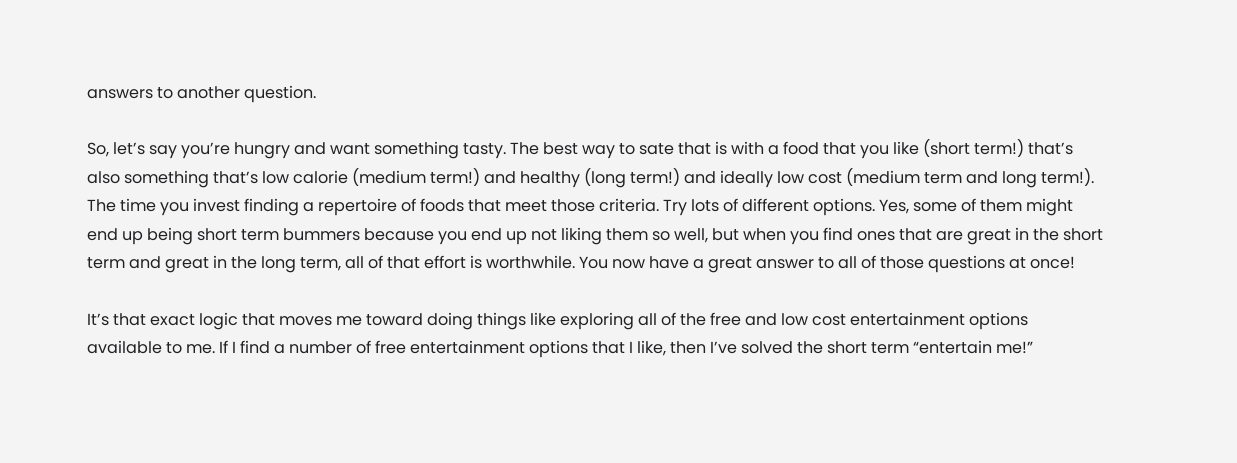answers to another question.

So, let’s say you’re hungry and want something tasty. The best way to sate that is with a food that you like (short term!) that’s also something that’s low calorie (medium term!) and healthy (long term!) and ideally low cost (medium term and long term!). The time you invest finding a repertoire of foods that meet those criteria. Try lots of different options. Yes, some of them might end up being short term bummers because you end up not liking them so well, but when you find ones that are great in the short term and great in the long term, all of that effort is worthwhile. You now have a great answer to all of those questions at once!

It’s that exact logic that moves me toward doing things like exploring all of the free and low cost entertainment options available to me. If I find a number of free entertainment options that I like, then I’ve solved the short term “entertain me!”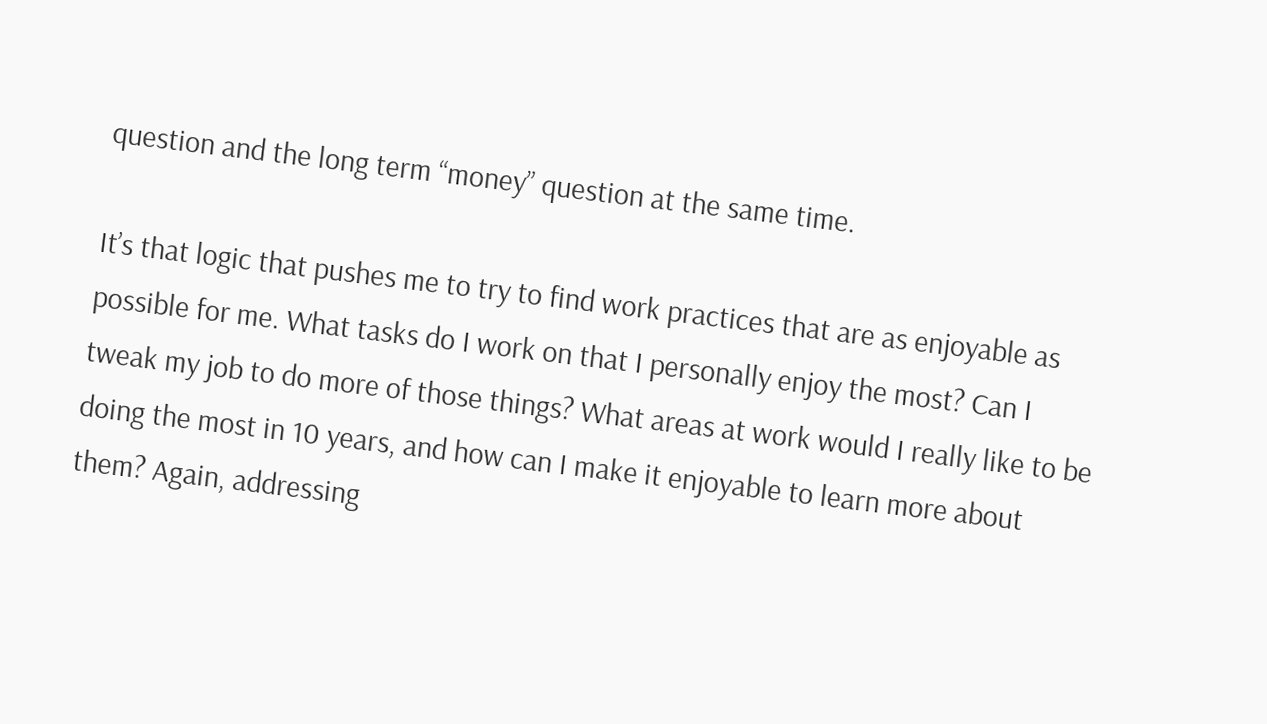question and the long term “money” question at the same time.

It’s that logic that pushes me to try to find work practices that are as enjoyable as possible for me. What tasks do I work on that I personally enjoy the most? Can I tweak my job to do more of those things? What areas at work would I really like to be doing the most in 10 years, and how can I make it enjoyable to learn more about them? Again, addressing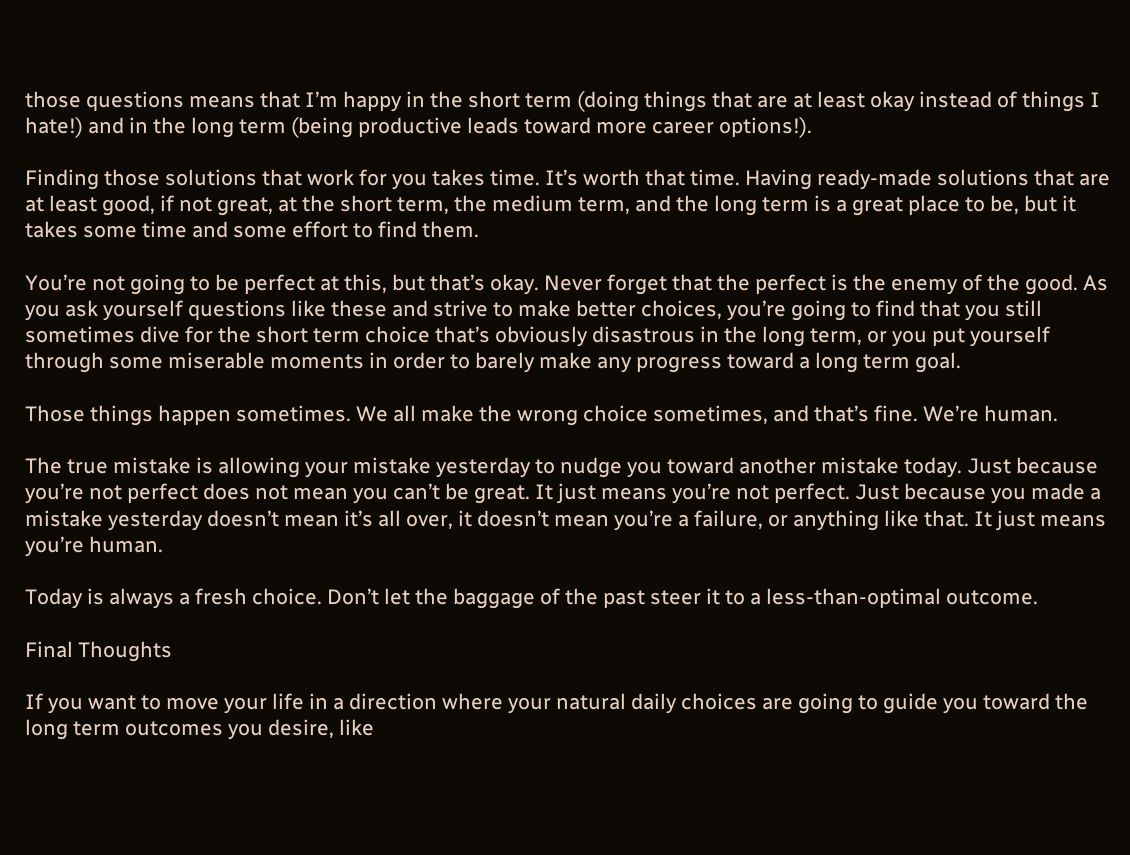those questions means that I’m happy in the short term (doing things that are at least okay instead of things I hate!) and in the long term (being productive leads toward more career options!).

Finding those solutions that work for you takes time. It’s worth that time. Having ready-made solutions that are at least good, if not great, at the short term, the medium term, and the long term is a great place to be, but it takes some time and some effort to find them.

You’re not going to be perfect at this, but that’s okay. Never forget that the perfect is the enemy of the good. As you ask yourself questions like these and strive to make better choices, you’re going to find that you still sometimes dive for the short term choice that’s obviously disastrous in the long term, or you put yourself through some miserable moments in order to barely make any progress toward a long term goal.

Those things happen sometimes. We all make the wrong choice sometimes, and that’s fine. We’re human.

The true mistake is allowing your mistake yesterday to nudge you toward another mistake today. Just because you’re not perfect does not mean you can’t be great. It just means you’re not perfect. Just because you made a mistake yesterday doesn’t mean it’s all over, it doesn’t mean you’re a failure, or anything like that. It just means you’re human.

Today is always a fresh choice. Don’t let the baggage of the past steer it to a less-than-optimal outcome.

Final Thoughts

If you want to move your life in a direction where your natural daily choices are going to guide you toward the long term outcomes you desire, like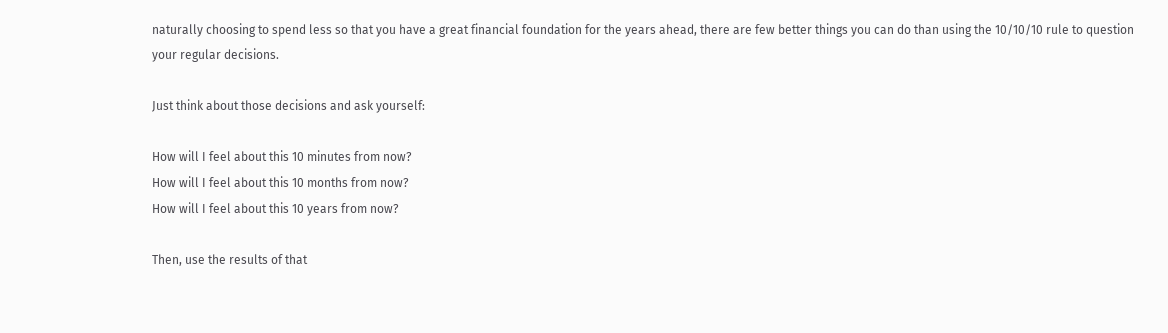naturally choosing to spend less so that you have a great financial foundation for the years ahead, there are few better things you can do than using the 10/10/10 rule to question your regular decisions.

Just think about those decisions and ask yourself:

How will I feel about this 10 minutes from now?
How will I feel about this 10 months from now?
How will I feel about this 10 years from now?

Then, use the results of that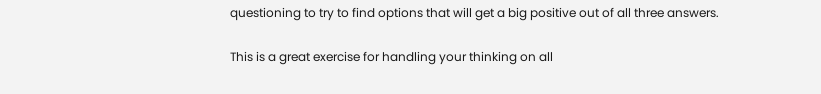questioning to try to find options that will get a big positive out of all three answers.

This is a great exercise for handling your thinking on all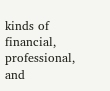kinds of financial, professional, and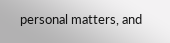personal matters, and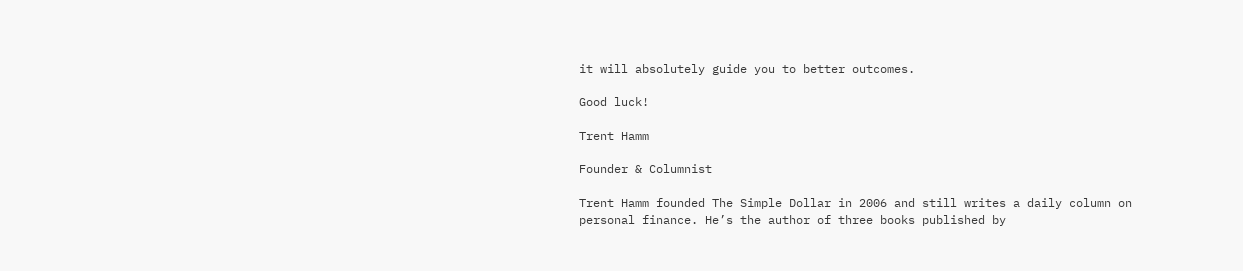it will absolutely guide you to better outcomes.

Good luck!

Trent Hamm

Founder & Columnist

Trent Hamm founded The Simple Dollar in 2006 and still writes a daily column on personal finance. He’s the author of three books published by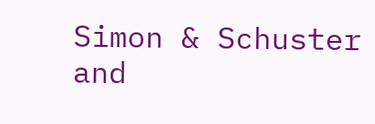Simon & Schuster and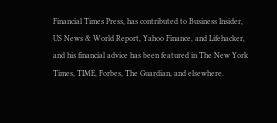Financial Times Press, has contributed to Business Insider, US News & World Report, Yahoo Finance, and Lifehacker, and his financial advice has been featured in The New York Times, TIME, Forbes, The Guardian, and elsewhere.